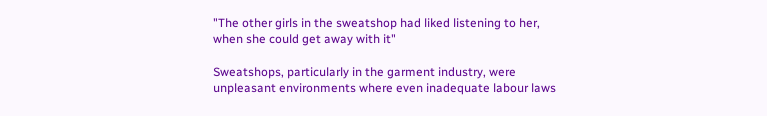"The other girls in the sweatshop had liked listening to her, when she could get away with it"

Sweatshops, particularly in the garment industry, were unpleasant environments where even inadequate labour laws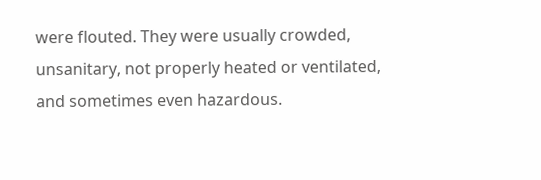were flouted. They were usually crowded, unsanitary, not properly heated or ventilated, and sometimes even hazardous.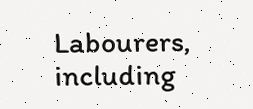Labourers, including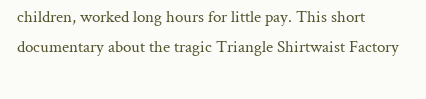children, worked long hours for little pay. This short documentary about the tragic Triangle Shirtwaist Factory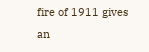fire of 1911 gives an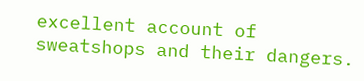excellent account of sweatshops and their dangers.